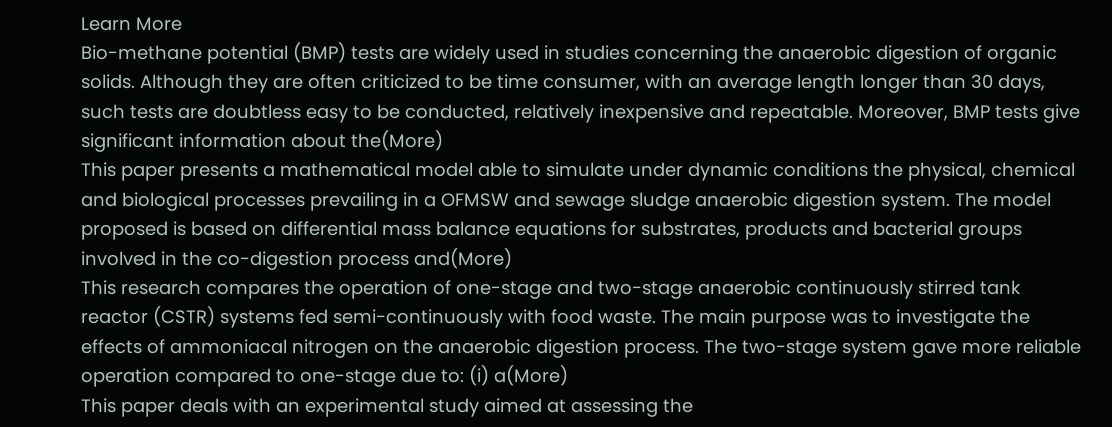Learn More
Bio-methane potential (BMP) tests are widely used in studies concerning the anaerobic digestion of organic solids. Although they are often criticized to be time consumer, with an average length longer than 30 days, such tests are doubtless easy to be conducted, relatively inexpensive and repeatable. Moreover, BMP tests give significant information about the(More)
This paper presents a mathematical model able to simulate under dynamic conditions the physical, chemical and biological processes prevailing in a OFMSW and sewage sludge anaerobic digestion system. The model proposed is based on differential mass balance equations for substrates, products and bacterial groups involved in the co-digestion process and(More)
This research compares the operation of one-stage and two-stage anaerobic continuously stirred tank reactor (CSTR) systems fed semi-continuously with food waste. The main purpose was to investigate the effects of ammoniacal nitrogen on the anaerobic digestion process. The two-stage system gave more reliable operation compared to one-stage due to: (i) a(More)
This paper deals with an experimental study aimed at assessing the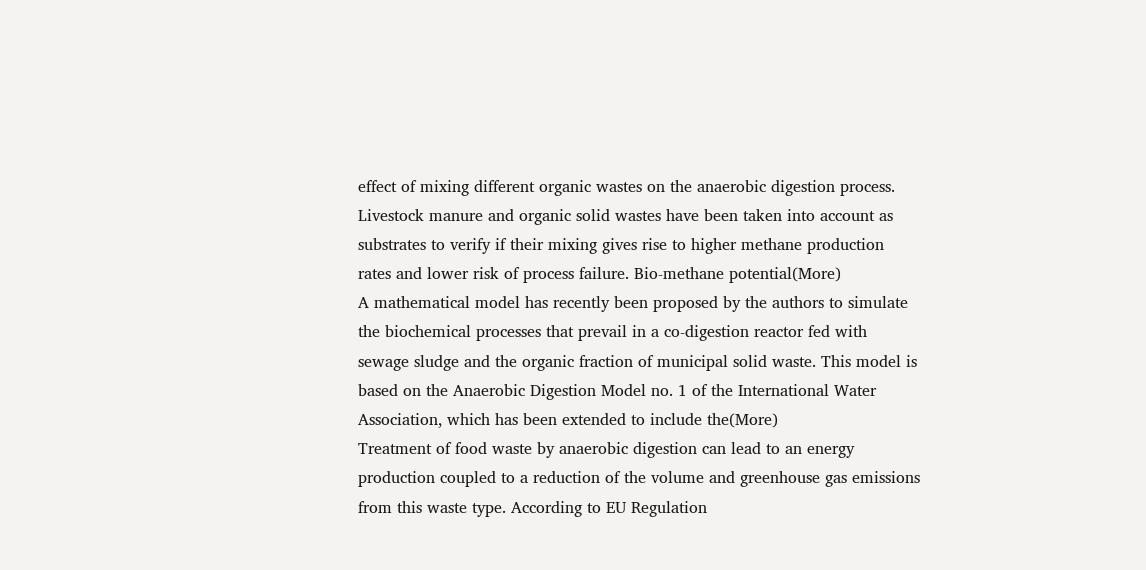effect of mixing different organic wastes on the anaerobic digestion process. Livestock manure and organic solid wastes have been taken into account as substrates to verify if their mixing gives rise to higher methane production rates and lower risk of process failure. Bio-methane potential(More)
A mathematical model has recently been proposed by the authors to simulate the biochemical processes that prevail in a co-digestion reactor fed with sewage sludge and the organic fraction of municipal solid waste. This model is based on the Anaerobic Digestion Model no. 1 of the International Water Association, which has been extended to include the(More)
Treatment of food waste by anaerobic digestion can lead to an energy production coupled to a reduction of the volume and greenhouse gas emissions from this waste type. According to EU Regulation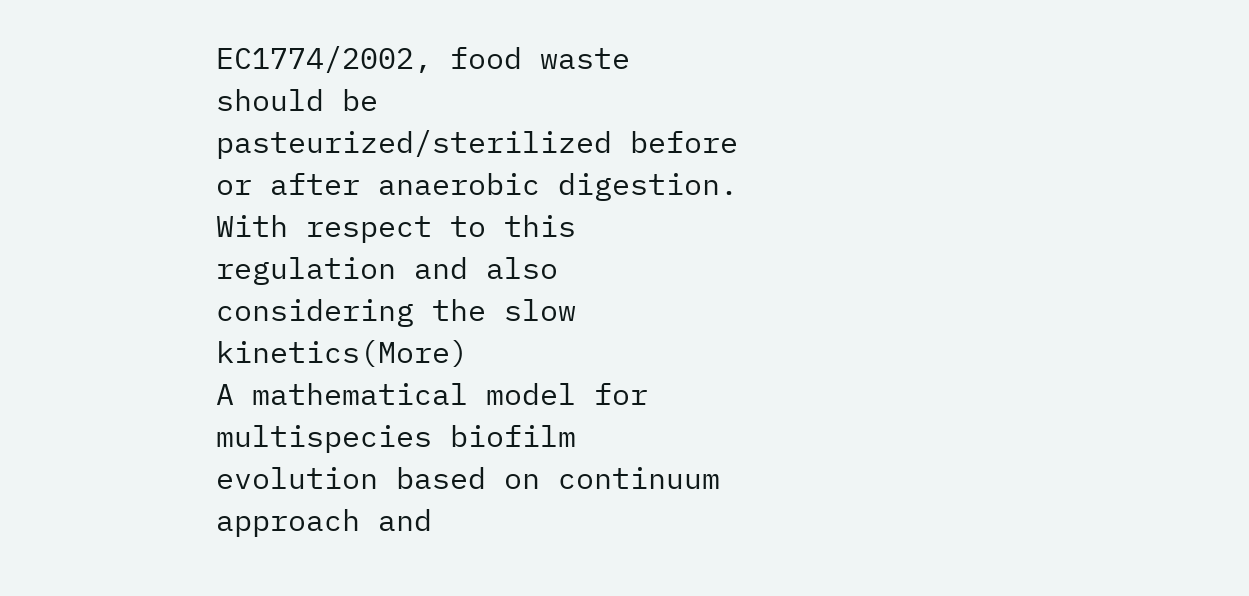EC1774/2002, food waste should be pasteurized/sterilized before or after anaerobic digestion. With respect to this regulation and also considering the slow kinetics(More)
A mathematical model for multispecies biofilm evolution based on continuum approach and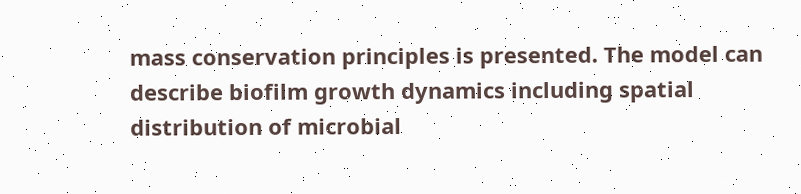mass conservation principles is presented. The model can describe biofilm growth dynamics including spatial distribution of microbial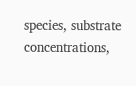species, substrate concentrations,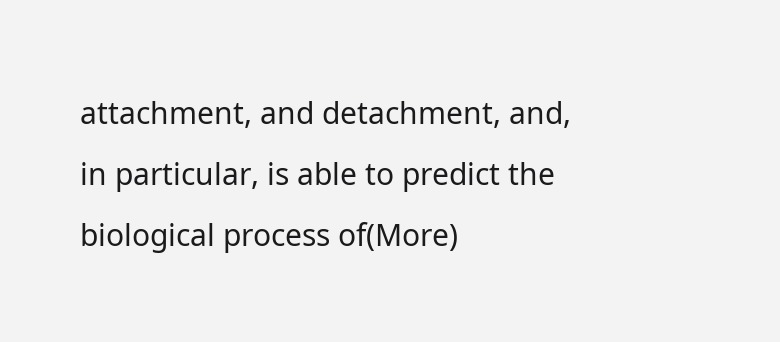attachment, and detachment, and, in particular, is able to predict the biological process of(More)